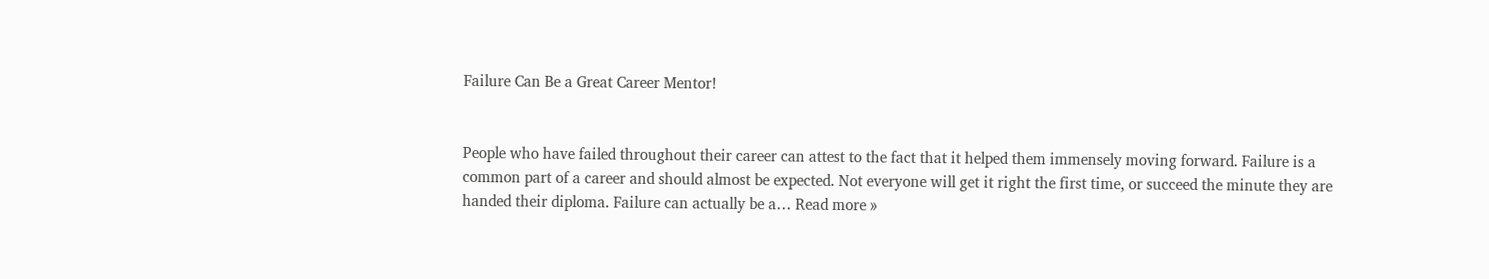Failure Can Be a Great Career Mentor!


People who have failed throughout their career can attest to the fact that it helped them immensely moving forward. Failure is a common part of a career and should almost be expected. Not everyone will get it right the first time, or succeed the minute they are handed their diploma. Failure can actually be a… Read more »